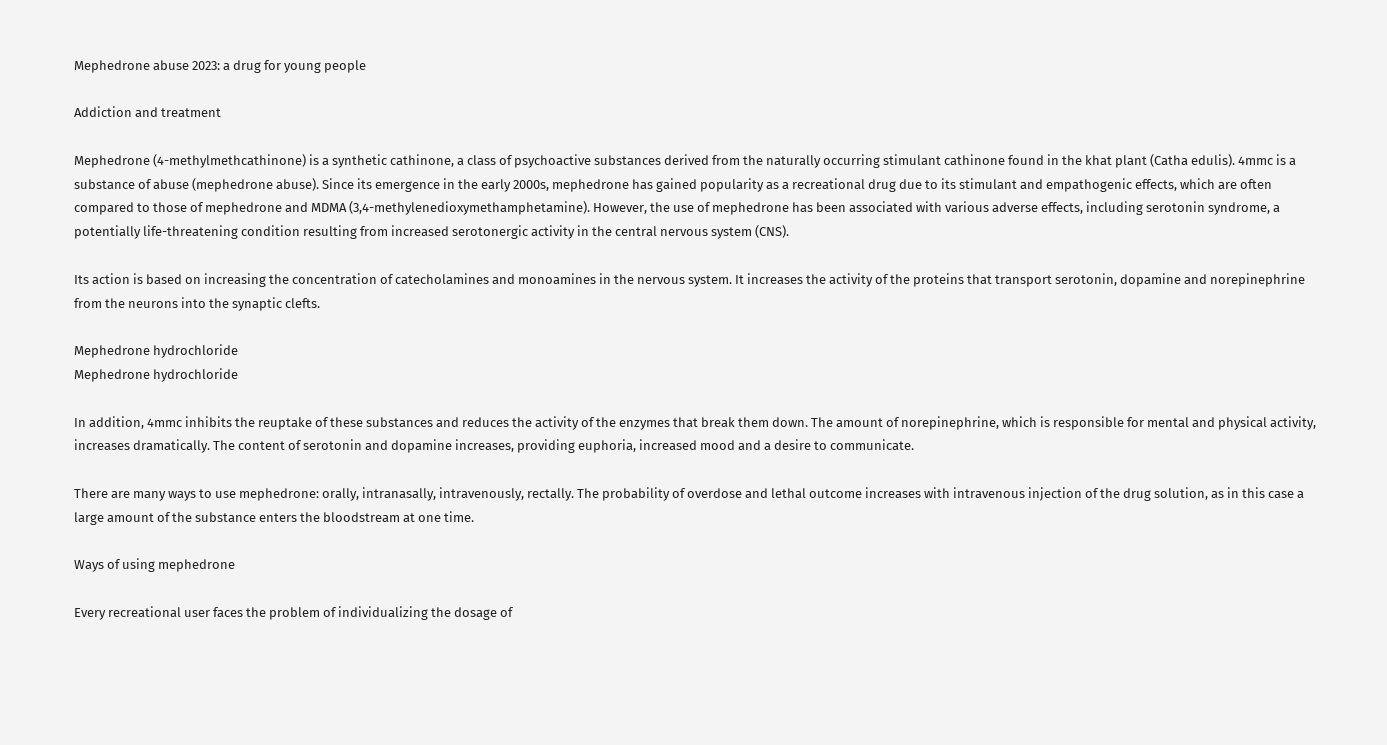Mephedrone abuse 2023: a drug for young people

Addiction and treatment

Mephedrone (4-methylmethcathinone) is a synthetic cathinone, a class of psychoactive substances derived from the naturally occurring stimulant cathinone found in the khat plant (Catha edulis). 4mmc is a substance of abuse (mephedrone abuse). Since its emergence in the early 2000s, mephedrone has gained popularity as a recreational drug due to its stimulant and empathogenic effects, which are often compared to those of mephedrone and MDMA (3,4-methylenedioxymethamphetamine). However, the use of mephedrone has been associated with various adverse effects, including serotonin syndrome, a potentially life-threatening condition resulting from increased serotonergic activity in the central nervous system (CNS).

Its action is based on increasing the concentration of catecholamines and monoamines in the nervous system. It increases the activity of the proteins that transport serotonin, dopamine and norepinephrine from the neurons into the synaptic clefts.

Mephedrone hydrochloride
Mephedrone hydrochloride

In addition, 4mmc inhibits the reuptake of these substances and reduces the activity of the enzymes that break them down. The amount of norepinephrine, which is responsible for mental and physical activity, increases dramatically. The content of serotonin and dopamine increases, providing euphoria, increased mood and a desire to communicate.

There are many ways to use mephedrone: orally, intranasally, intravenously, rectally. The probability of overdose and lethal outcome increases with intravenous injection of the drug solution, as in this case a large amount of the substance enters the bloodstream at one time.

Ways of using mephedrone

Every recreational user faces the problem of individualizing the dosage of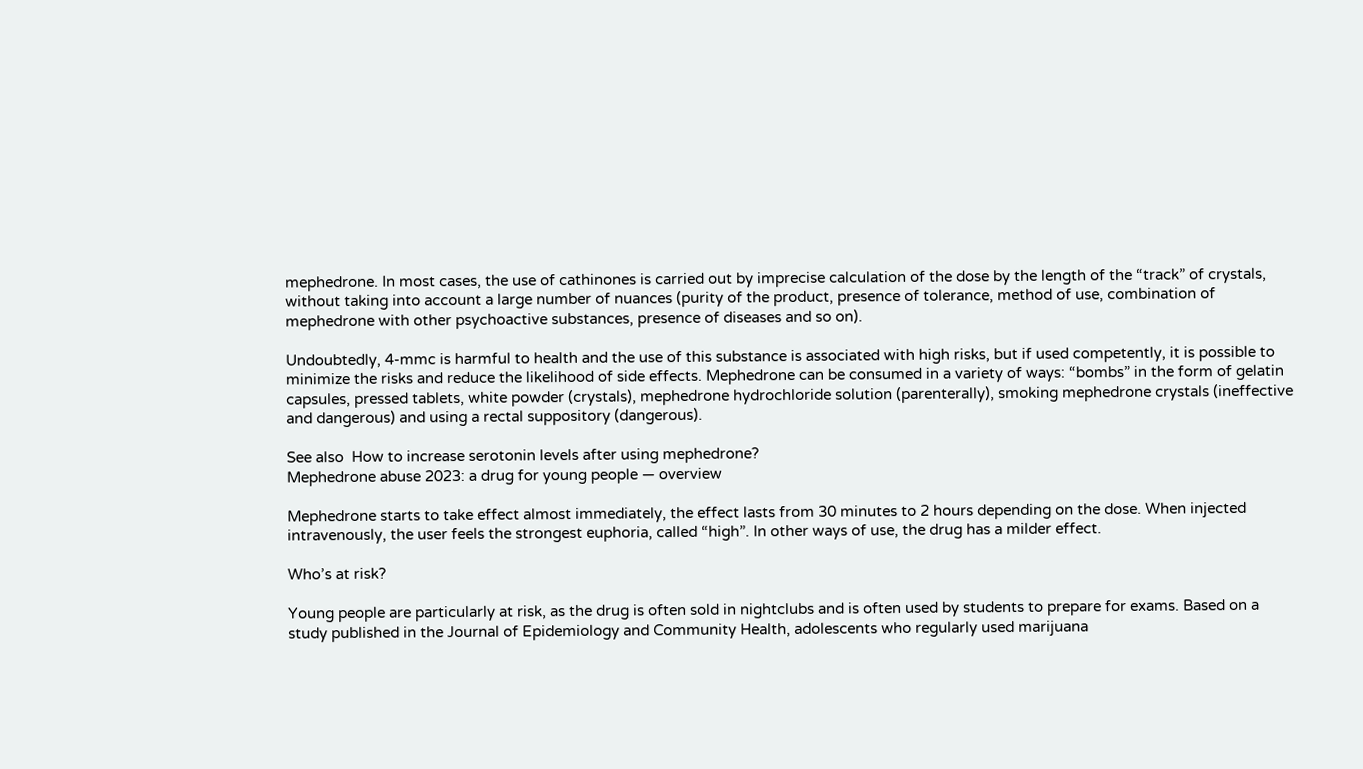mephedrone. In most cases, the use of cathinones is carried out by imprecise calculation of the dose by the length of the “track” of crystals, without taking into account a large number of nuances (purity of the product, presence of tolerance, method of use, combination of mephedrone with other psychoactive substances, presence of diseases and so on).

Undoubtedly, 4-mmc is harmful to health and the use of this substance is associated with high risks, but if used competently, it is possible to minimize the risks and reduce the likelihood of side effects. Mephedrone can be consumed in a variety of ways: “bombs” in the form of gelatin capsules, pressed tablets, white powder (crystals), mephedrone hydrochloride solution (parenterally), smoking mephedrone crystals (ineffective and dangerous) and using a rectal suppository (dangerous).

See also  How to increase serotonin levels after using mephedrone?
Mephedrone abuse 2023: a drug for young people — overview

Mephedrone starts to take effect almost immediately, the effect lasts from 30 minutes to 2 hours depending on the dose. When injected intravenously, the user feels the strongest euphoria, called “high”. In other ways of use, the drug has a milder effect.

Who’s at risk?

Young people are particularly at risk, as the drug is often sold in nightclubs and is often used by students to prepare for exams. Based on a study published in the Journal of Epidemiology and Community Health, adolescents who regularly used marijuana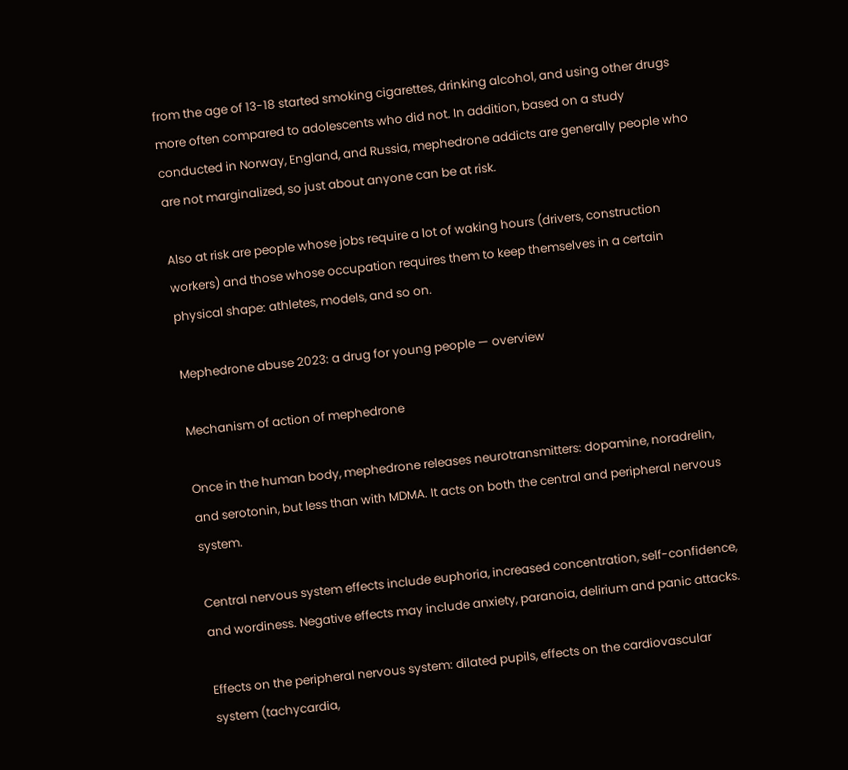from the age of 13-18 started smoking cigarettes, drinking alcohol, and using other drugs more often compared to adolescents who did not. In addition, based on a study conducted in Norway, England, and Russia, mephedrone addicts are generally people who are not marginalized, so just about anyone can be at risk.

Also at risk are people whose jobs require a lot of waking hours (drivers, construction workers) and those whose occupation requires them to keep themselves in a certain physical shape: athletes, models, and so on.

Mephedrone abuse 2023: a drug for young people — overview

Mechanism of action of mephedrone

Once in the human body, mephedrone releases neurotransmitters: dopamine, noradrelin, and serotonin, but less than with MDMA. It acts on both the central and peripheral nervous system.

Central nervous system effects include euphoria, increased concentration, self-confidence, and wordiness. Negative effects may include anxiety, paranoia, delirium and panic attacks.

Effects on the peripheral nervous system: dilated pupils, effects on the cardiovascular system (tachycardia,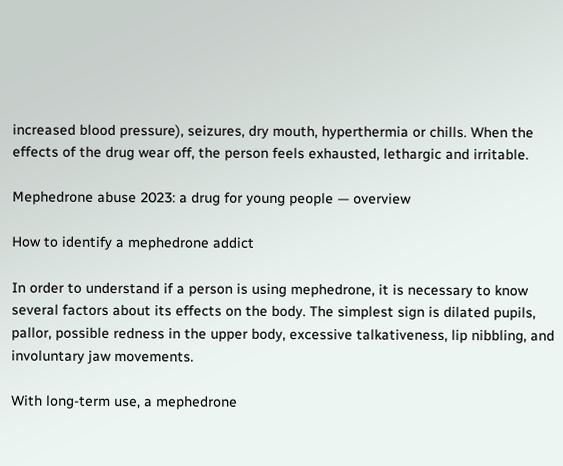increased blood pressure), seizures, dry mouth, hyperthermia or chills. When the effects of the drug wear off, the person feels exhausted, lethargic and irritable.

Mephedrone abuse 2023: a drug for young people — overview

How to identify a mephedrone addict

In order to understand if a person is using mephedrone, it is necessary to know several factors about its effects on the body. The simplest sign is dilated pupils, pallor, possible redness in the upper body, excessive talkativeness, lip nibbling, and involuntary jaw movements.

With long-term use, a mephedrone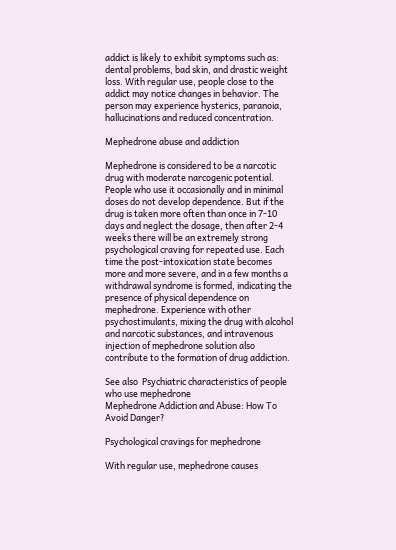addict is likely to exhibit symptoms such as: dental problems, bad skin, and drastic weight loss. With regular use, people close to the addict may notice changes in behavior. The person may experience hysterics, paranoia, hallucinations and reduced concentration.

Mephedrone abuse and addiction

Mephedrone is considered to be a narcotic drug with moderate narcogenic potential. People who use it occasionally and in minimal doses do not develop dependence. But if the drug is taken more often than once in 7-10 days and neglect the dosage, then after 2-4 weeks there will be an extremely strong psychological craving for repeated use. Each time the post-intoxication state becomes more and more severe, and in a few months a withdrawal syndrome is formed, indicating the presence of physical dependence on mephedrone. Experience with other psychostimulants, mixing the drug with alcohol and narcotic substances, and intravenous injection of mephedrone solution also contribute to the formation of drug addiction.

See also  Psychiatric characteristics of people who use mephedrone
Mephedrone Addiction and Abuse: How To Avoid Danger?

Psychological cravings for mephedrone

With regular use, mephedrone causes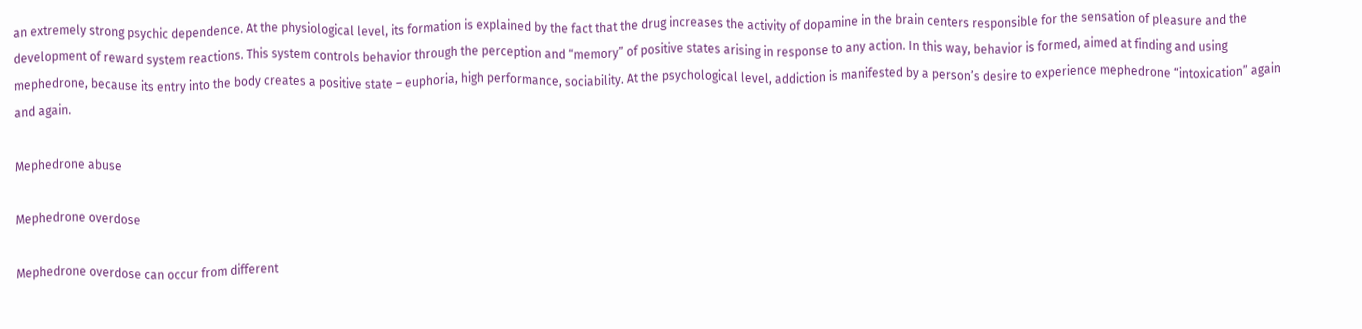an extremely strong psychic dependence. At the physiological level, its formation is explained by the fact that the drug increases the activity of dopamine in the brain centers responsible for the sensation of pleasure and the development of reward system reactions. This system controls behavior through the perception and “memory” of positive states arising in response to any action. In this way, behavior is formed, aimed at finding and using mephedrone, because its entry into the body creates a positive state – euphoria, high performance, sociability. At the psychological level, addiction is manifested by a person’s desire to experience mephedrone “intoxication” again and again.

Mephedrone abuse

Mephedrone overdose

Mephedrone overdose can occur from different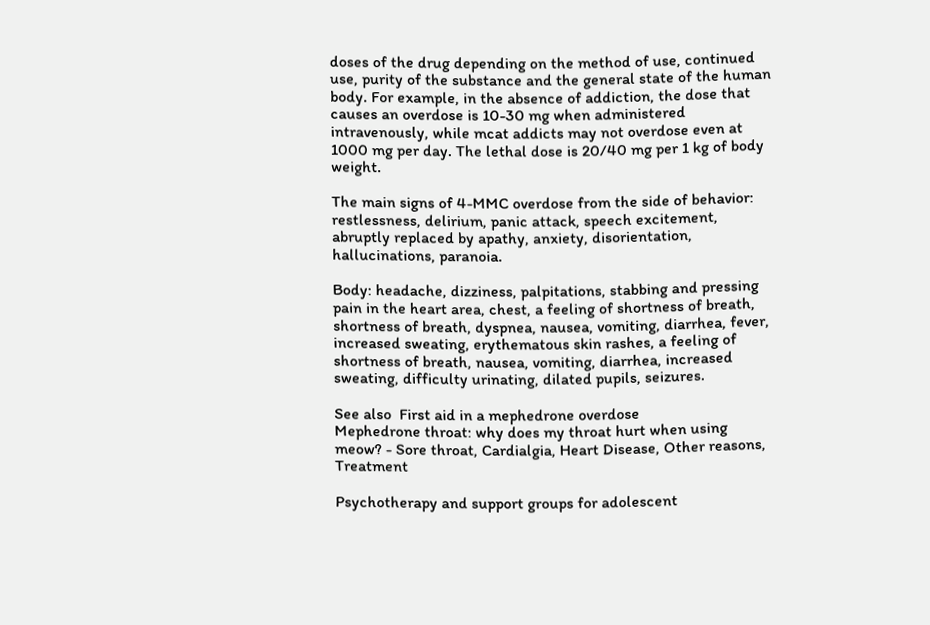doses of the drug depending on the method of use, continued use, purity of the substance and the general state of the human body. For example, in the absence of addiction, the dose that causes an overdose is 10-30 mg when administered intravenously, while mcat addicts may not overdose even at 1000 mg per day. The lethal dose is 20/40 mg per 1 kg of body weight.

The main signs of 4-MMC overdose from the side of behavior: restlessness, delirium, panic attack, speech excitement, abruptly replaced by apathy, anxiety, disorientation, hallucinations, paranoia.

Body: headache, dizziness, palpitations, stabbing and pressing pain in the heart area, chest, a feeling of shortness of breath, shortness of breath, dyspnea, nausea, vomiting, diarrhea, fever, increased sweating, erythematous skin rashes, a feeling of shortness of breath, nausea, vomiting, diarrhea, increased sweating, difficulty urinating, dilated pupils, seizures.

See also  First aid in a mephedrone overdose
Mephedrone throat: why does my throat hurt when using meow? - Sore throat, Cardialgia, Heart Disease, Other reasons, Treatment

Psychotherapy and support groups for adolescent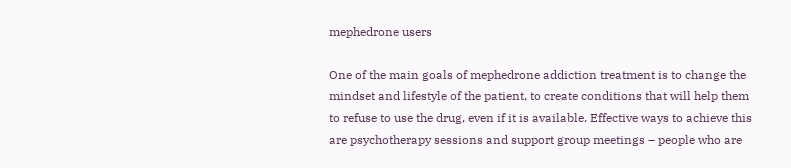mephedrone users

One of the main goals of mephedrone addiction treatment is to change the mindset and lifestyle of the patient, to create conditions that will help them to refuse to use the drug, even if it is available. Effective ways to achieve this are psychotherapy sessions and support group meetings – people who are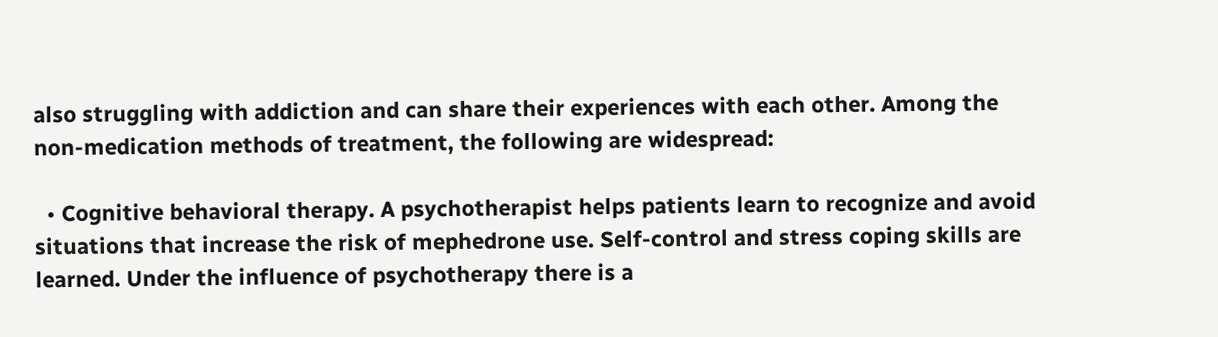also struggling with addiction and can share their experiences with each other. Among the non-medication methods of treatment, the following are widespread:

  • Cognitive behavioral therapy. A psychotherapist helps patients learn to recognize and avoid situations that increase the risk of mephedrone use. Self-control and stress coping skills are learned. Under the influence of psychotherapy there is a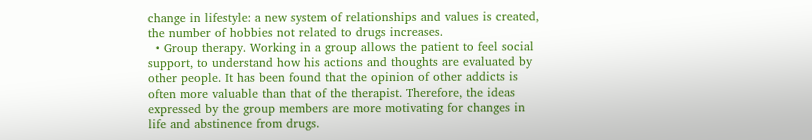change in lifestyle: a new system of relationships and values is created, the number of hobbies not related to drugs increases.
  • Group therapy. Working in a group allows the patient to feel social support, to understand how his actions and thoughts are evaluated by other people. It has been found that the opinion of other addicts is often more valuable than that of the therapist. Therefore, the ideas expressed by the group members are more motivating for changes in life and abstinence from drugs.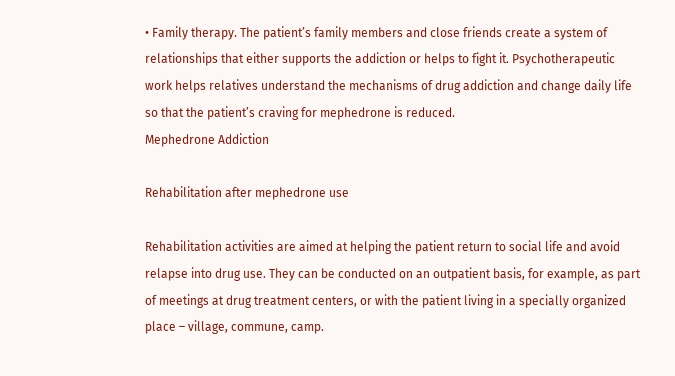• Family therapy. The patient’s family members and close friends create a system of relationships that either supports the addiction or helps to fight it. Psychotherapeutic work helps relatives understand the mechanisms of drug addiction and change daily life so that the patient’s craving for mephedrone is reduced.
Mephedrone Addiction

Rehabilitation after mephedrone use

Rehabilitation activities are aimed at helping the patient return to social life and avoid relapse into drug use. They can be conducted on an outpatient basis, for example, as part of meetings at drug treatment centers, or with the patient living in a specially organized place – village, commune, camp.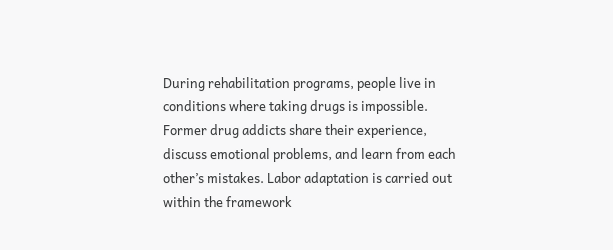During rehabilitation programs, people live in conditions where taking drugs is impossible. Former drug addicts share their experience, discuss emotional problems, and learn from each other’s mistakes. Labor adaptation is carried out within the framework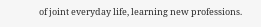of joint everyday life, learning new professions.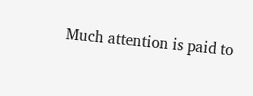Much attention is paid to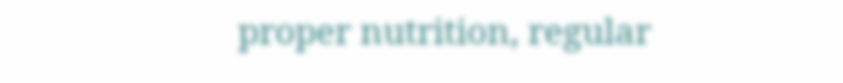proper nutrition, regular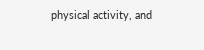physical activity, and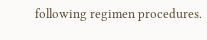following regimen procedures.